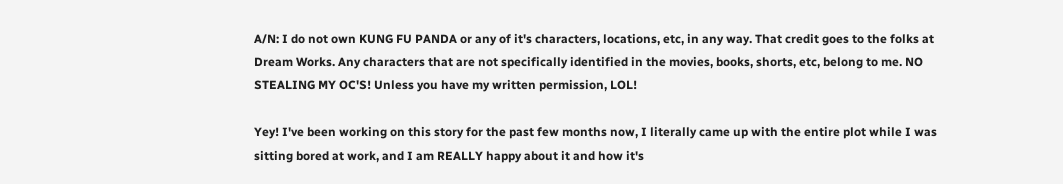A/N: I do not own KUNG FU PANDA or any of it's characters, locations, etc, in any way. That credit goes to the folks at Dream Works. Any characters that are not specifically identified in the movies, books, shorts, etc, belong to me. NO STEALING MY OC'S! Unless you have my written permission, LOL!

Yey! I've been working on this story for the past few months now, I literally came up with the entire plot while I was sitting bored at work, and I am REALLY happy about it and how it's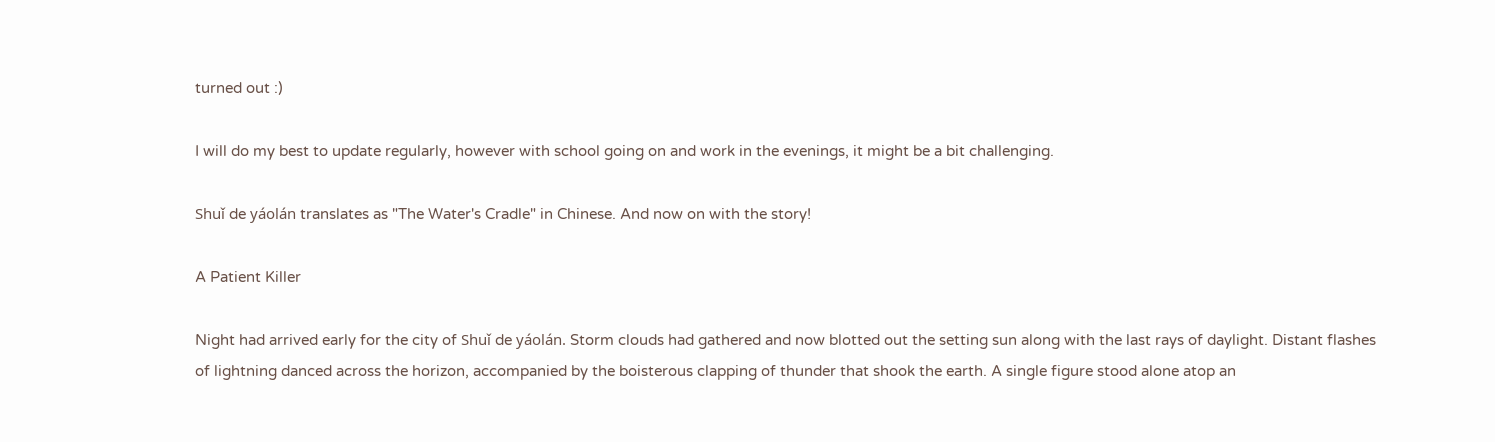turned out :)

I will do my best to update regularly, however with school going on and work in the evenings, it might be a bit challenging.

Shuǐ de yáolán translates as "The Water's Cradle" in Chinese. And now on with the story!

A Patient Killer

Night had arrived early for the city of Shuǐ de yáolán. Storm clouds had gathered and now blotted out the setting sun along with the last rays of daylight. Distant flashes of lightning danced across the horizon, accompanied by the boisterous clapping of thunder that shook the earth. A single figure stood alone atop an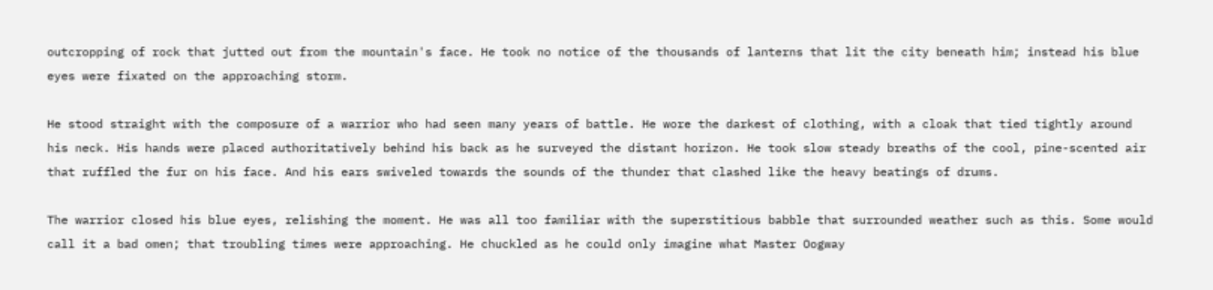outcropping of rock that jutted out from the mountain's face. He took no notice of the thousands of lanterns that lit the city beneath him; instead his blue eyes were fixated on the approaching storm.

He stood straight with the composure of a warrior who had seen many years of battle. He wore the darkest of clothing, with a cloak that tied tightly around his neck. His hands were placed authoritatively behind his back as he surveyed the distant horizon. He took slow steady breaths of the cool, pine-scented air that ruffled the fur on his face. And his ears swiveled towards the sounds of the thunder that clashed like the heavy beatings of drums.

The warrior closed his blue eyes, relishing the moment. He was all too familiar with the superstitious babble that surrounded weather such as this. Some would call it a bad omen; that troubling times were approaching. He chuckled as he could only imagine what Master Oogway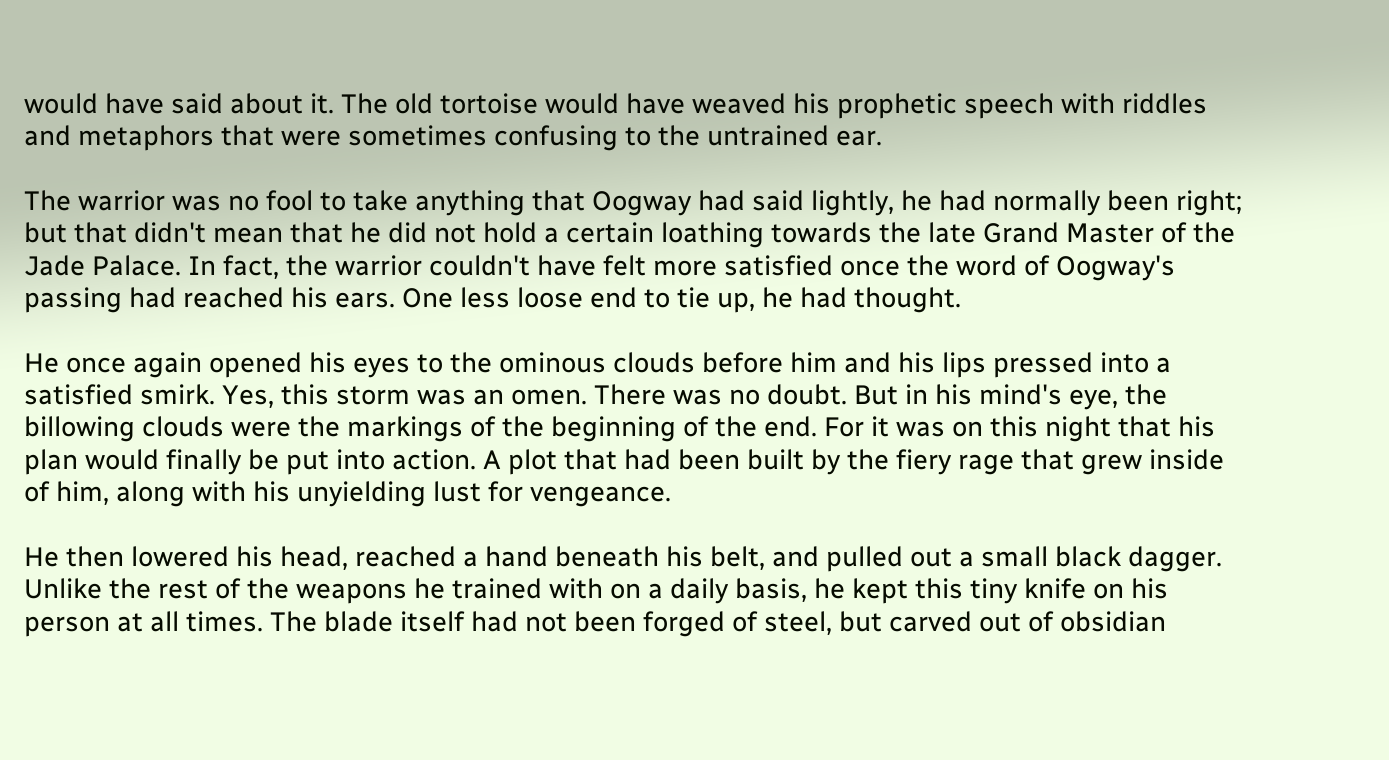would have said about it. The old tortoise would have weaved his prophetic speech with riddles and metaphors that were sometimes confusing to the untrained ear.

The warrior was no fool to take anything that Oogway had said lightly, he had normally been right; but that didn't mean that he did not hold a certain loathing towards the late Grand Master of the Jade Palace. In fact, the warrior couldn't have felt more satisfied once the word of Oogway's passing had reached his ears. One less loose end to tie up, he had thought.

He once again opened his eyes to the ominous clouds before him and his lips pressed into a satisfied smirk. Yes, this storm was an omen. There was no doubt. But in his mind's eye, the billowing clouds were the markings of the beginning of the end. For it was on this night that his plan would finally be put into action. A plot that had been built by the fiery rage that grew inside of him, along with his unyielding lust for vengeance.

He then lowered his head, reached a hand beneath his belt, and pulled out a small black dagger. Unlike the rest of the weapons he trained with on a daily basis, he kept this tiny knife on his person at all times. The blade itself had not been forged of steel, but carved out of obsidian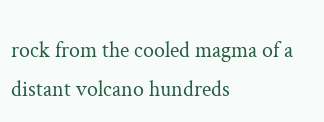rock from the cooled magma of a distant volcano hundreds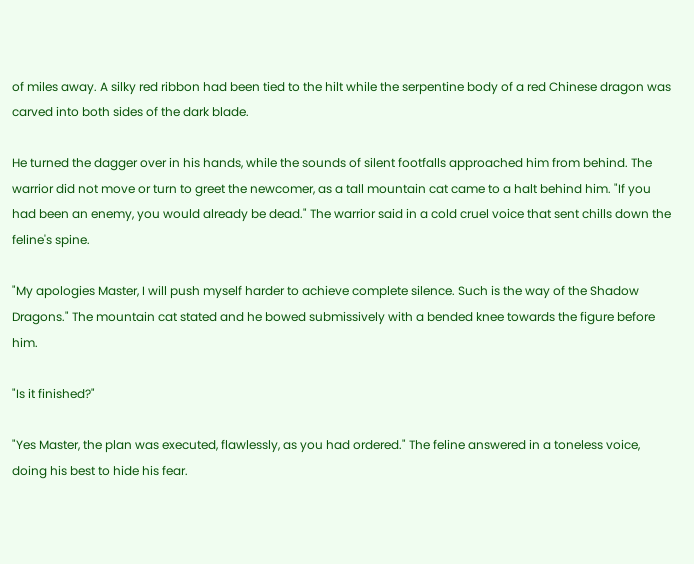of miles away. A silky red ribbon had been tied to the hilt while the serpentine body of a red Chinese dragon was carved into both sides of the dark blade.

He turned the dagger over in his hands, while the sounds of silent footfalls approached him from behind. The warrior did not move or turn to greet the newcomer, as a tall mountain cat came to a halt behind him. "If you had been an enemy, you would already be dead." The warrior said in a cold cruel voice that sent chills down the feline's spine.

"My apologies Master, I will push myself harder to achieve complete silence. Such is the way of the Shadow Dragons." The mountain cat stated and he bowed submissively with a bended knee towards the figure before him.

"Is it finished?"

"Yes Master, the plan was executed, flawlessly, as you had ordered." The feline answered in a toneless voice, doing his best to hide his fear.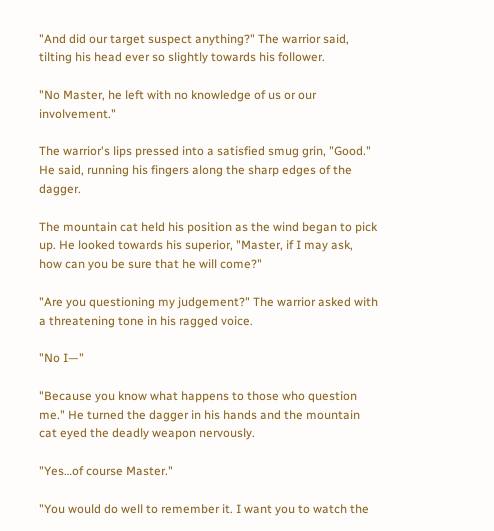"And did our target suspect anything?" The warrior said, tilting his head ever so slightly towards his follower.

"No Master, he left with no knowledge of us or our involvement."

The warrior's lips pressed into a satisfied smug grin, "Good." He said, running his fingers along the sharp edges of the dagger.

The mountain cat held his position as the wind began to pick up. He looked towards his superior, "Master, if I may ask, how can you be sure that he will come?"

"Are you questioning my judgement?" The warrior asked with a threatening tone in his ragged voice.

"No I—"

"Because you know what happens to those who question me." He turned the dagger in his hands and the mountain cat eyed the deadly weapon nervously.

"Yes…of course Master."

"You would do well to remember it. I want you to watch the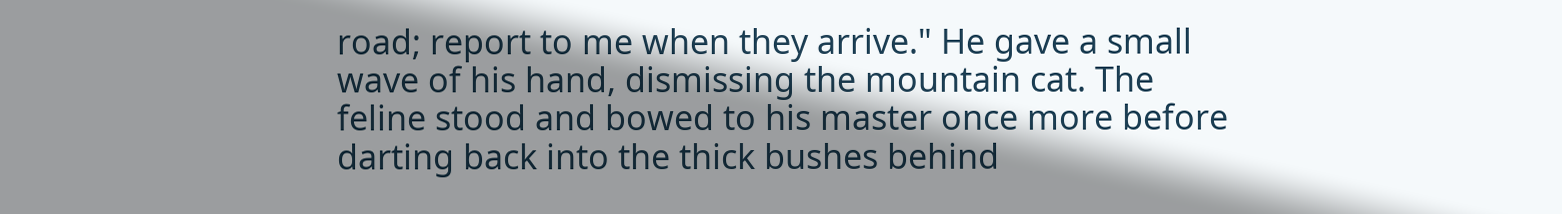road; report to me when they arrive." He gave a small wave of his hand, dismissing the mountain cat. The feline stood and bowed to his master once more before darting back into the thick bushes behind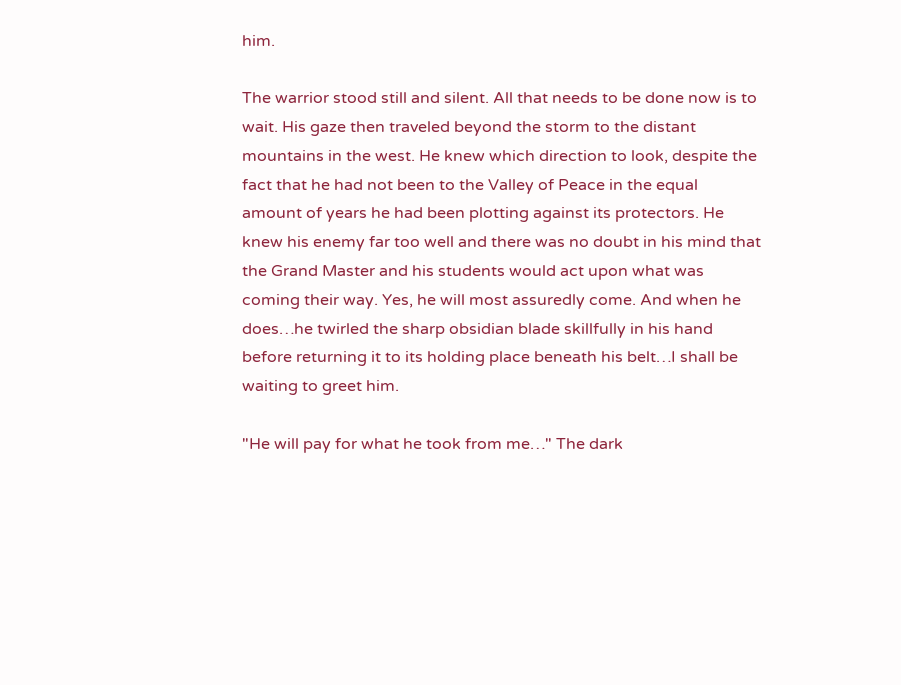him.

The warrior stood still and silent. All that needs to be done now is to wait. His gaze then traveled beyond the storm to the distant mountains in the west. He knew which direction to look, despite the fact that he had not been to the Valley of Peace in the equal amount of years he had been plotting against its protectors. He knew his enemy far too well and there was no doubt in his mind that the Grand Master and his students would act upon what was coming their way. Yes, he will most assuredly come. And when he does…he twirled the sharp obsidian blade skillfully in his hand before returning it to its holding place beneath his belt…I shall be waiting to greet him.

"He will pay for what he took from me…" The dark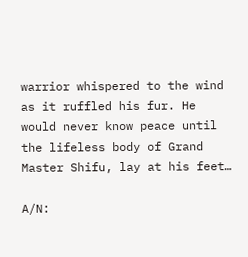warrior whispered to the wind as it ruffled his fur. He would never know peace until the lifeless body of Grand Master Shifu, lay at his feet…

A/N: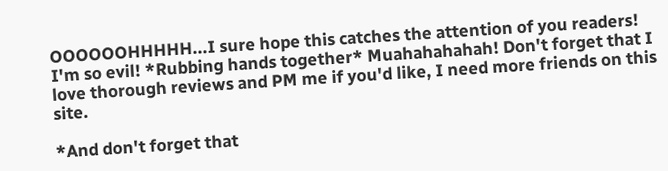OOOOOOHHHHH...I sure hope this catches the attention of you readers! I'm so evil! *Rubbing hands together* Muahahahahah! Don't forget that I love thorough reviews and PM me if you'd like, I need more friends on this site.

*And don't forget that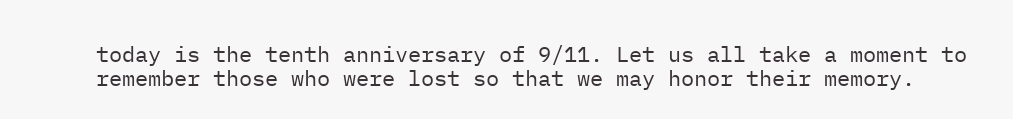today is the tenth anniversary of 9/11. Let us all take a moment to remember those who were lost so that we may honor their memory.